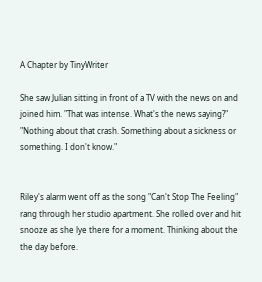A Chapter by TinyWriter

She saw Julian sitting in front of a TV with the news on and joined him. "That was intense. What's the news saying?" "Nothing about that crash. Something about a sickness or something. I don't know."


Riley's alarm went off as the song "Can't Stop The Feeling" rang through her studio apartment. She rolled over and hit snooze as she lye there for a moment. Thinking about the the day before.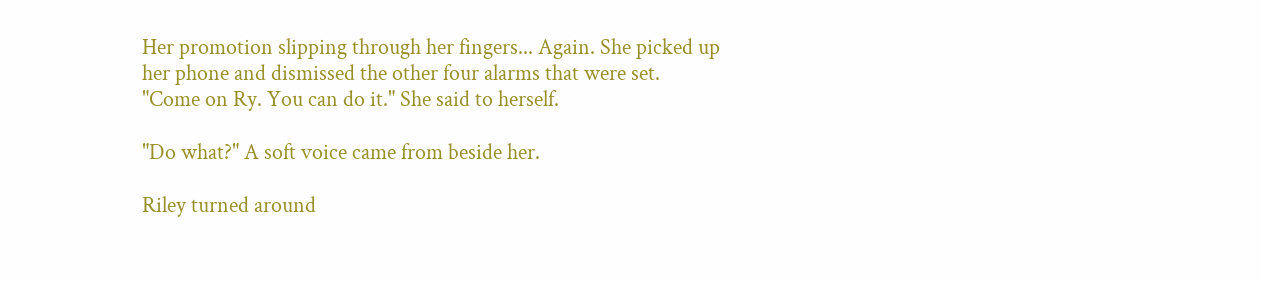Her promotion slipping through her fingers... Again. She picked up her phone and dismissed the other four alarms that were set. "Come on Ry. You can do it." She said to herself.

"Do what?" A soft voice came from beside her.

Riley turned around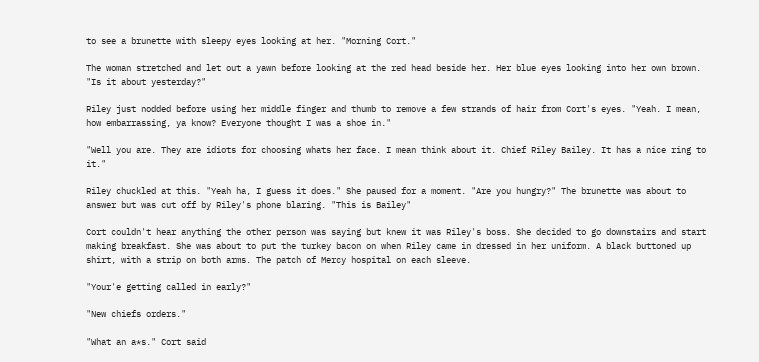to see a brunette with sleepy eyes looking at her. "Morning Cort."

The woman stretched and let out a yawn before looking at the red head beside her. Her blue eyes looking into her own brown. "Is it about yesterday?"

Riley just nodded before using her middle finger and thumb to remove a few strands of hair from Cort's eyes. "Yeah. I mean, how embarrassing, ya know? Everyone thought I was a shoe in."

"Well you are. They are idiots for choosing whats her face. I mean think about it. Chief Riley Bailey. It has a nice ring to it."

Riley chuckled at this. "Yeah ha, I guess it does." She paused for a moment. "Are you hungry?" The brunette was about to answer but was cut off by Riley's phone blaring. "This is Bailey"

Cort couldn't hear anything the other person was saying but knew it was Riley's boss. She decided to go downstairs and start making breakfast. She was about to put the turkey bacon on when Riley came in dressed in her uniform. A black buttoned up shirt, with a strip on both arms. The patch of Mercy hospital on each sleeve.

"Your'e getting called in early?"

"New chiefs orders."

"What an a*s." Cort said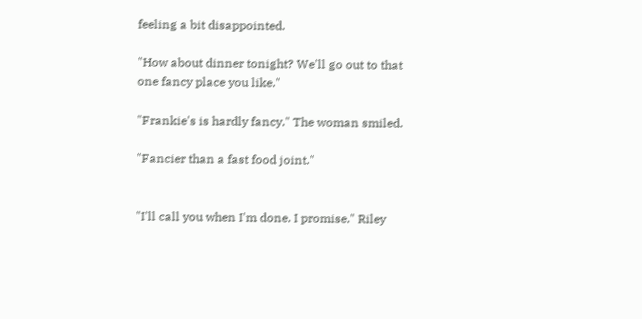feeling a bit disappointed.

"How about dinner tonight? We'll go out to that one fancy place you like."

"Frankie's is hardly fancy." The woman smiled.

"Fancier than a fast food joint."


"I'll call you when I'm done. I promise." Riley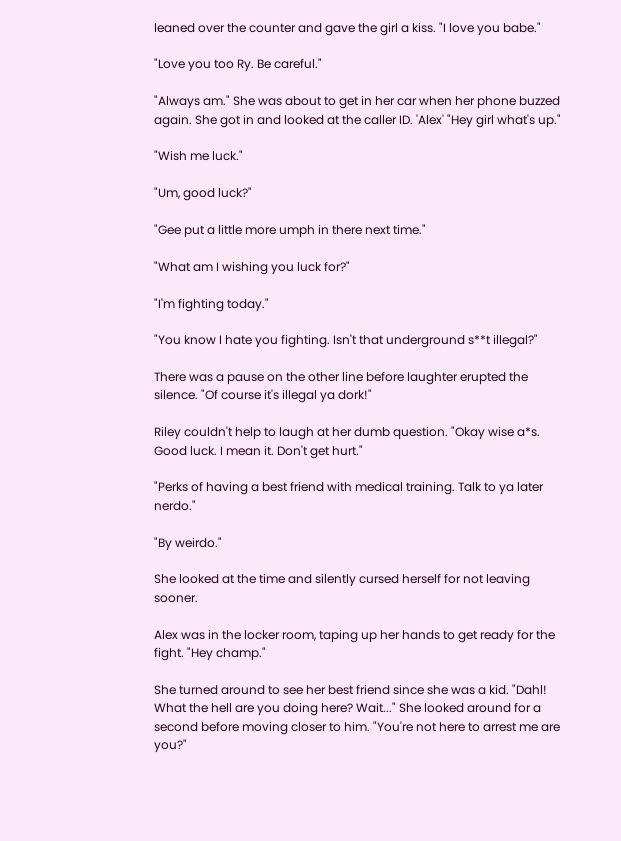leaned over the counter and gave the girl a kiss. "I love you babe."

"Love you too Ry. Be careful."

"Always am." She was about to get in her car when her phone buzzed again. She got in and looked at the caller ID. 'Alex' "Hey girl what's up."

"Wish me luck."

"Um, good luck?"

"Gee put a little more umph in there next time."

"What am I wishing you luck for?"

"I'm fighting today."

"You know I hate you fighting. Isn't that underground s**t illegal?"

There was a pause on the other line before laughter erupted the silence. "Of course it's illegal ya dork!"

Riley couldn't help to laugh at her dumb question. "Okay wise a*s. Good luck. I mean it. Don't get hurt."

"Perks of having a best friend with medical training. Talk to ya later nerdo."

"By weirdo."

She looked at the time and silently cursed herself for not leaving sooner.

Alex was in the locker room, taping up her hands to get ready for the fight. "Hey champ."

She turned around to see her best friend since she was a kid. "Dahl! What the hell are you doing here? Wait..." She looked around for a second before moving closer to him. "You're not here to arrest me are you?"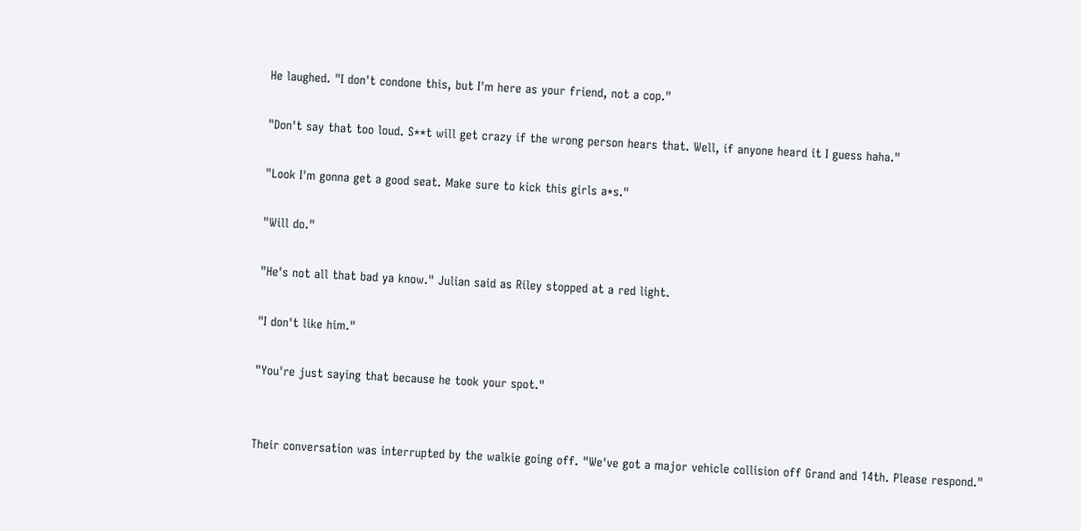He laughed. "I don't condone this, but I'm here as your friend, not a cop."

"Don't say that too loud. S**t will get crazy if the wrong person hears that. Well, if anyone heard it I guess haha."

"Look I'm gonna get a good seat. Make sure to kick this girls a*s."

"Will do."

"He's not all that bad ya know." Julian said as Riley stopped at a red light.

"I don't like him."

"You're just saying that because he took your spot."


Their conversation was interrupted by the walkie going off. "We've got a major vehicle collision off Grand and 14th. Please respond."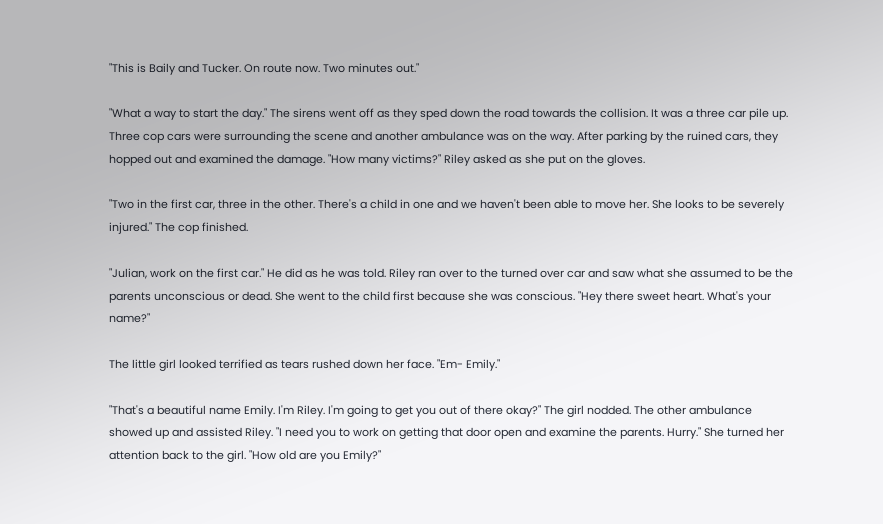"This is Baily and Tucker. On route now. Two minutes out."

"What a way to start the day." The sirens went off as they sped down the road towards the collision. It was a three car pile up. Three cop cars were surrounding the scene and another ambulance was on the way. After parking by the ruined cars, they hopped out and examined the damage. "How many victims?" Riley asked as she put on the gloves.

"Two in the first car, three in the other. There's a child in one and we haven't been able to move her. She looks to be severely injured." The cop finished.

"Julian, work on the first car." He did as he was told. Riley ran over to the turned over car and saw what she assumed to be the parents unconscious or dead. She went to the child first because she was conscious. "Hey there sweet heart. What's your name?"

The little girl looked terrified as tears rushed down her face. "Em- Emily."

"That's a beautiful name Emily. I'm Riley. I'm going to get you out of there okay?" The girl nodded. The other ambulance showed up and assisted Riley. "I need you to work on getting that door open and examine the parents. Hurry." She turned her attention back to the girl. "How old are you Emily?"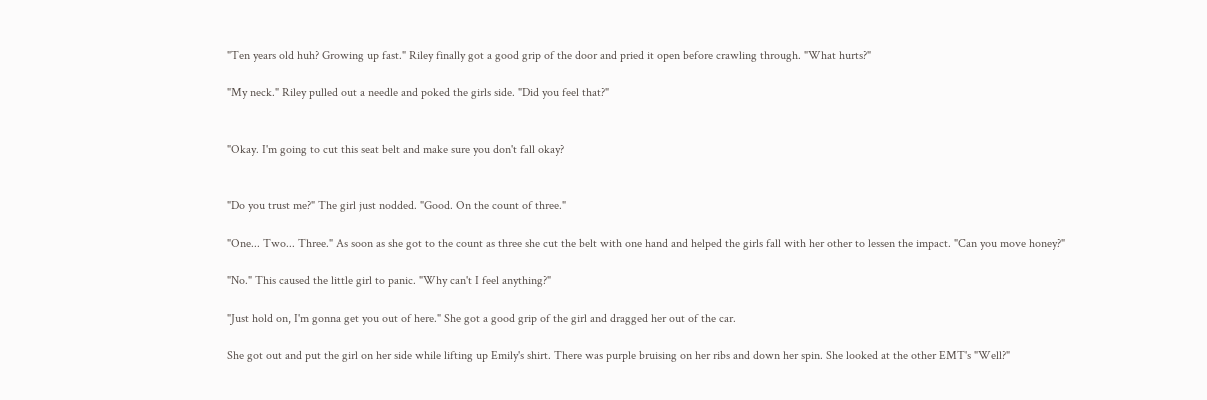"Ten years old huh? Growing up fast." Riley finally got a good grip of the door and pried it open before crawling through. "What hurts?"

"My neck." Riley pulled out a needle and poked the girls side. "Did you feel that?"


"Okay. I'm going to cut this seat belt and make sure you don't fall okay?


"Do you trust me?" The girl just nodded. "Good. On the count of three."

"One... Two... Three." As soon as she got to the count as three she cut the belt with one hand and helped the girls fall with her other to lessen the impact. "Can you move honey?"

"No." This caused the little girl to panic. "Why can't I feel anything?"

"Just hold on, I'm gonna get you out of here." She got a good grip of the girl and dragged her out of the car.

She got out and put the girl on her side while lifting up Emily's shirt. There was purple bruising on her ribs and down her spin. She looked at the other EMT's "Well?"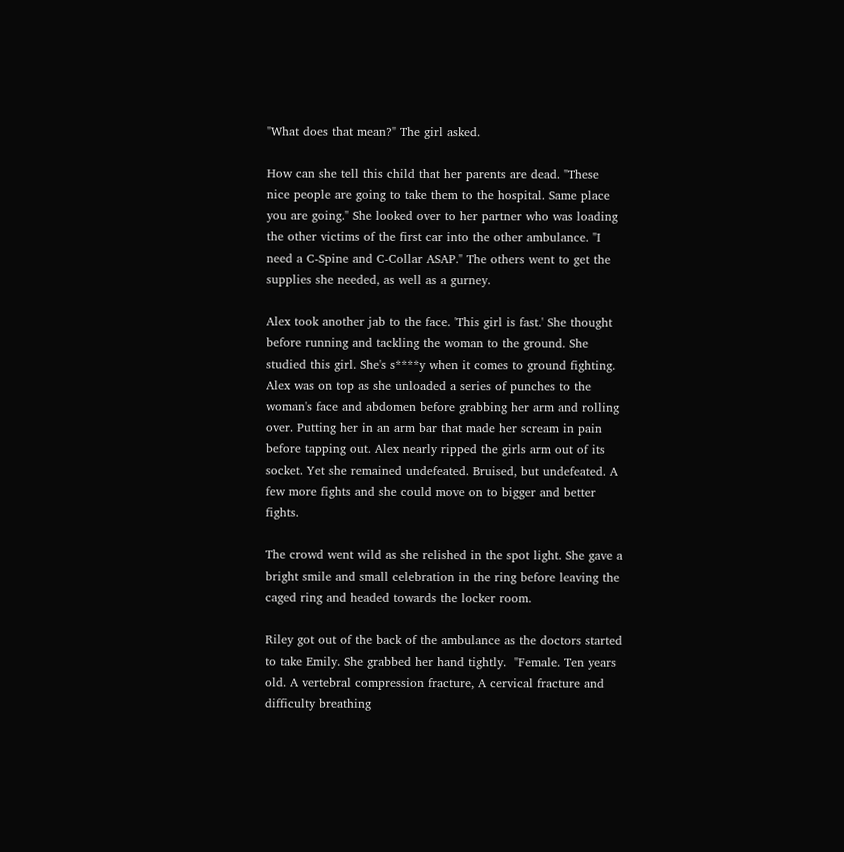"What does that mean?" The girl asked.

How can she tell this child that her parents are dead. "These nice people are going to take them to the hospital. Same place you are going." She looked over to her partner who was loading the other victims of the first car into the other ambulance. "I need a C-Spine and C-Collar ASAP." The others went to get the supplies she needed, as well as a gurney.

Alex took another jab to the face. 'This girl is fast.' She thought before running and tackling the woman to the ground. She studied this girl. She's s****y when it comes to ground fighting. Alex was on top as she unloaded a series of punches to the woman's face and abdomen before grabbing her arm and rolling over. Putting her in an arm bar that made her scream in pain before tapping out. Alex nearly ripped the girls arm out of its socket. Yet she remained undefeated. Bruised, but undefeated. A few more fights and she could move on to bigger and better fights.

The crowd went wild as she relished in the spot light. She gave a bright smile and small celebration in the ring before leaving the caged ring and headed towards the locker room.

Riley got out of the back of the ambulance as the doctors started to take Emily. She grabbed her hand tightly.  "Female. Ten years old. A vertebral compression fracture, A cervical fracture and difficulty breathing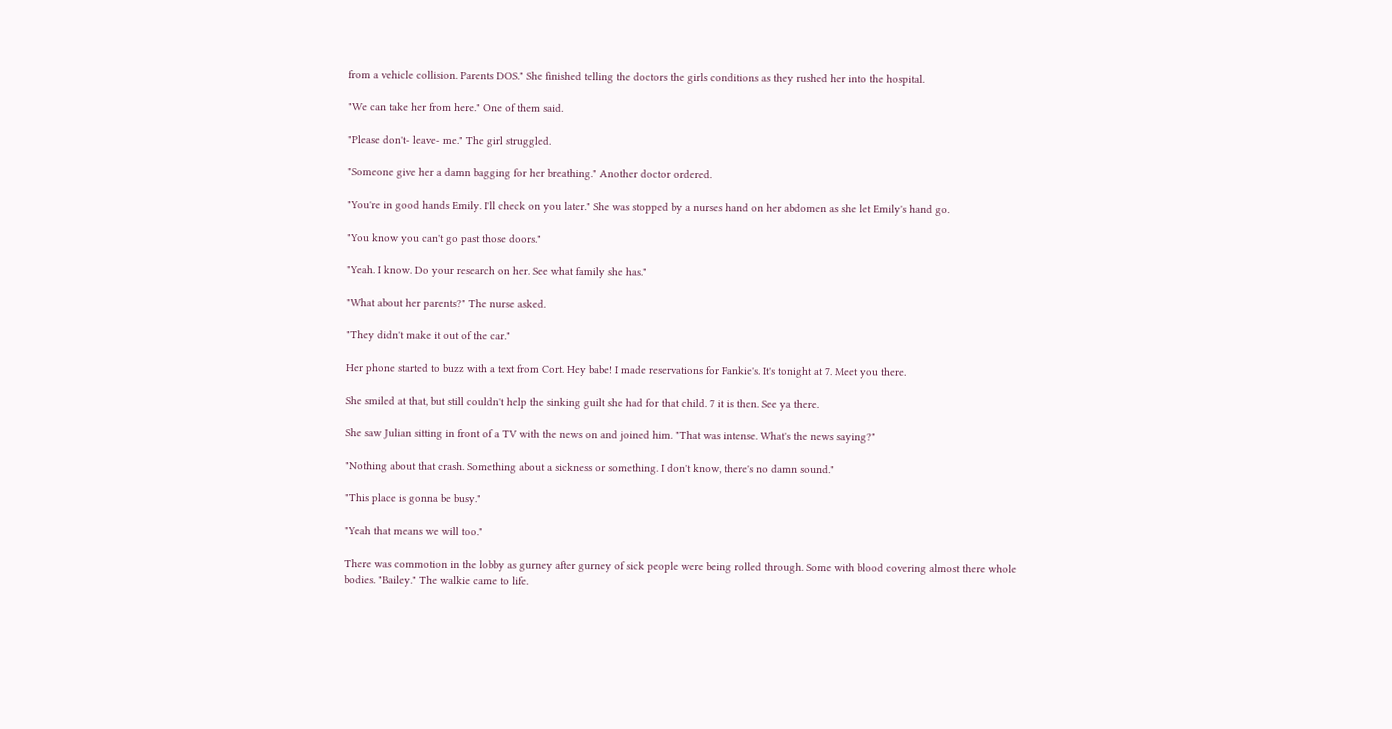from a vehicle collision. Parents DOS." She finished telling the doctors the girls conditions as they rushed her into the hospital.

"We can take her from here." One of them said.

"Please don't- leave- me." The girl struggled.

"Someone give her a damn bagging for her breathing." Another doctor ordered.

"You're in good hands Emily. I'll check on you later." She was stopped by a nurses hand on her abdomen as she let Emily's hand go.

"You know you can't go past those doors."

"Yeah. I know. Do your research on her. See what family she has."

"What about her parents?" The nurse asked.

"They didn't make it out of the car."

Her phone started to buzz with a text from Cort. Hey babe! I made reservations for Fankie's. It's tonight at 7. Meet you there.

She smiled at that, but still couldn't help the sinking guilt she had for that child. 7 it is then. See ya there.

She saw Julian sitting in front of a TV with the news on and joined him. "That was intense. What's the news saying?"

"Nothing about that crash. Something about a sickness or something. I don't know, there's no damn sound."

"This place is gonna be busy."

"Yeah that means we will too."

There was commotion in the lobby as gurney after gurney of sick people were being rolled through. Some with blood covering almost there whole bodies. "Bailey." The walkie came to life.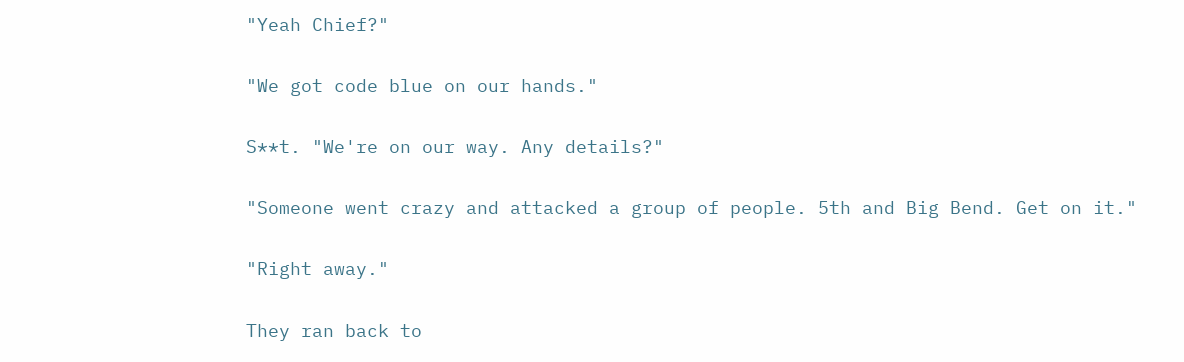"Yeah Chief?"

"We got code blue on our hands."

S**t. "We're on our way. Any details?"

"Someone went crazy and attacked a group of people. 5th and Big Bend. Get on it."

"Right away."

They ran back to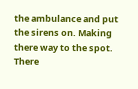the ambulance and put the sirens on. Making there way to the spot. There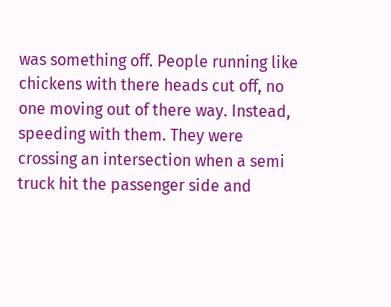was something off. People running like chickens with there heads cut off, no one moving out of there way. Instead, speeding with them. They were crossing an intersection when a semi truck hit the passenger side and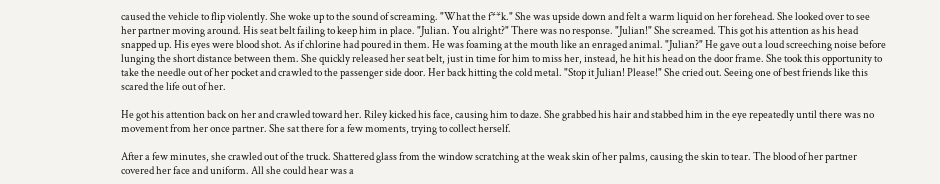caused the vehicle to flip violently. She woke up to the sound of screaming. "What the f**k." She was upside down and felt a warm liquid on her forehead. She looked over to see her partner moving around. His seat belt failing to keep him in place. "Julian. You alright?" There was no response. "Julian!" She screamed. This got his attention as his head snapped up. His eyes were blood shot. As if chlorine had poured in them. He was foaming at the mouth like an enraged animal. "Julian?" He gave out a loud screeching noise before lunging the short distance between them. She quickly released her seat belt, just in time for him to miss her, instead, he hit his head on the door frame. She took this opportunity to take the needle out of her pocket and crawled to the passenger side door. Her back hitting the cold metal. "Stop it Julian! Please!" She cried out. Seeing one of best friends like this scared the life out of her.

He got his attention back on her and crawled toward her. Riley kicked his face, causing him to daze. She grabbed his hair and stabbed him in the eye repeatedly until there was no movement from her once partner. She sat there for a few moments, trying to collect herself.

After a few minutes, she crawled out of the truck. Shattered glass from the window scratching at the weak skin of her palms, causing the skin to tear. The blood of her partner covered her face and uniform. All she could hear was a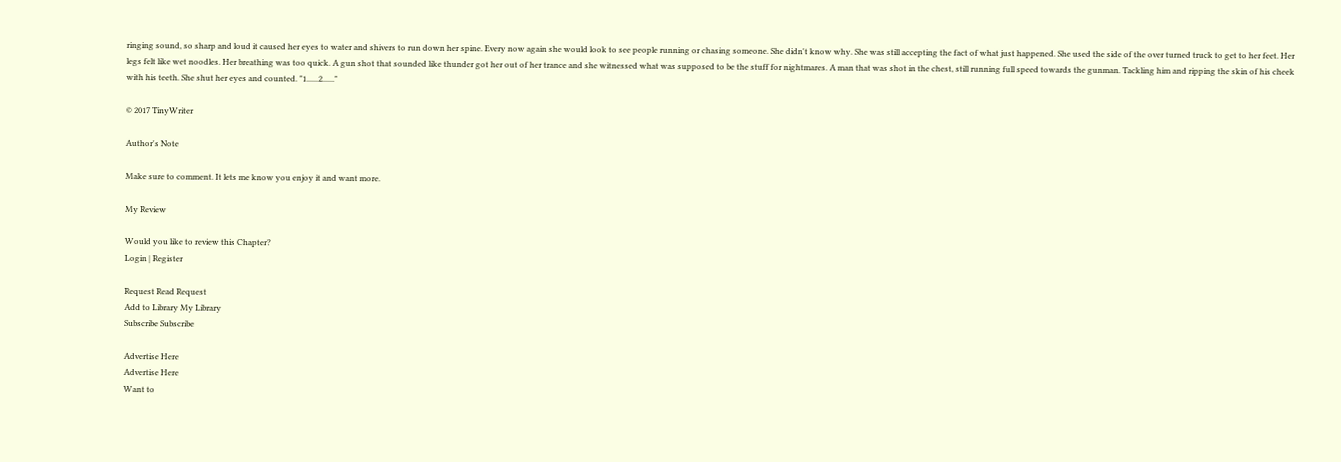ringing sound, so sharp and loud it caused her eyes to water and shivers to run down her spine. Every now again she would look to see people running or chasing someone. She didn't know why. She was still accepting the fact of what just happened. She used the side of the over turned truck to get to her feet. Her legs felt like wet noodles. Her breathing was too quick. A gun shot that sounded like thunder got her out of her trance and she witnessed what was supposed to be the stuff for nightmares. A man that was shot in the chest, still running full speed towards the gunman. Tackling him and ripping the skin of his cheek with his teeth. She shut her eyes and counted. "1......2......"

© 2017 TinyWriter

Author's Note

Make sure to comment. It lets me know you enjoy it and want more.

My Review

Would you like to review this Chapter?
Login | Register

Request Read Request
Add to Library My Library
Subscribe Subscribe

Advertise Here
Advertise Here
Want to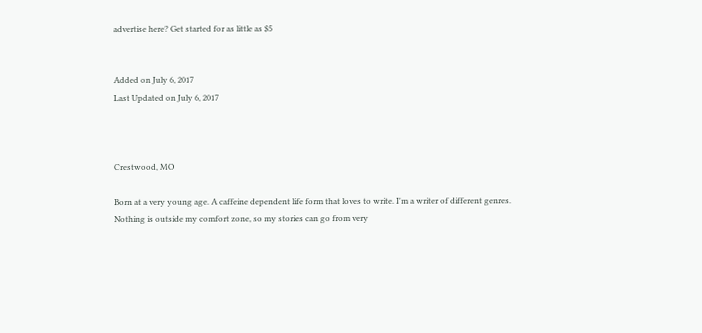advertise here? Get started for as little as $5


Added on July 6, 2017
Last Updated on July 6, 2017



Crestwood, MO

Born at a very young age. A caffeine dependent life form that loves to write. I'm a writer of different genres. Nothing is outside my comfort zone, so my stories can go from very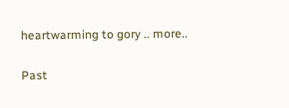heartwarming to gory .. more..

Past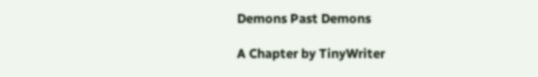Demons Past Demons

A Chapter by TinyWriter